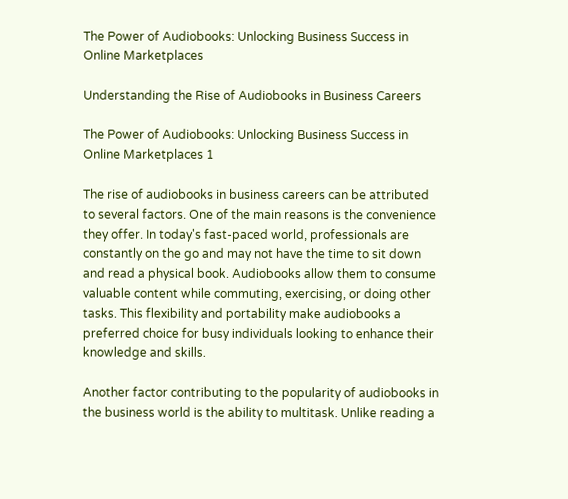The Power of Audiobooks: Unlocking Business Success in Online Marketplaces

Understanding the Rise of Audiobooks in Business Careers

The Power of Audiobooks: Unlocking Business Success in Online Marketplaces 1

The rise of audiobooks in business careers can be attributed to several factors. One of the main reasons is the convenience they offer. In today's fast-paced world, professionals are constantly on the go and may not have the time to sit down and read a physical book. Audiobooks allow them to consume valuable content while commuting, exercising, or doing other tasks. This flexibility and portability make audiobooks a preferred choice for busy individuals looking to enhance their knowledge and skills.

Another factor contributing to the popularity of audiobooks in the business world is the ability to multitask. Unlike reading a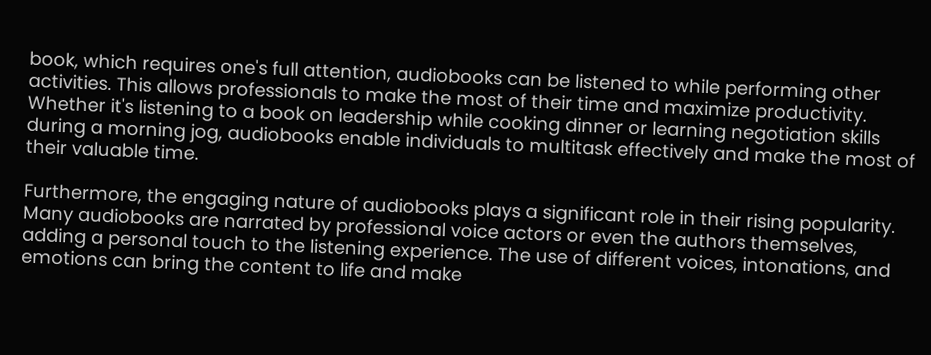book, which requires one's full attention, audiobooks can be listened to while performing other activities. This allows professionals to make the most of their time and maximize productivity. Whether it's listening to a book on leadership while cooking dinner or learning negotiation skills during a morning jog, audiobooks enable individuals to multitask effectively and make the most of their valuable time.

Furthermore, the engaging nature of audiobooks plays a significant role in their rising popularity. Many audiobooks are narrated by professional voice actors or even the authors themselves, adding a personal touch to the listening experience. The use of different voices, intonations, and emotions can bring the content to life and make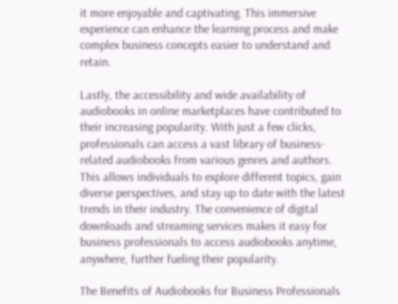it more enjoyable and captivating. This immersive experience can enhance the learning process and make complex business concepts easier to understand and retain.

Lastly, the accessibility and wide availability of audiobooks in online marketplaces have contributed to their increasing popularity. With just a few clicks, professionals can access a vast library of business-related audiobooks from various genres and authors. This allows individuals to explore different topics, gain diverse perspectives, and stay up to date with the latest trends in their industry. The convenience of digital downloads and streaming services makes it easy for business professionals to access audiobooks anytime, anywhere, further fueling their popularity.

The Benefits of Audiobooks for Business Professionals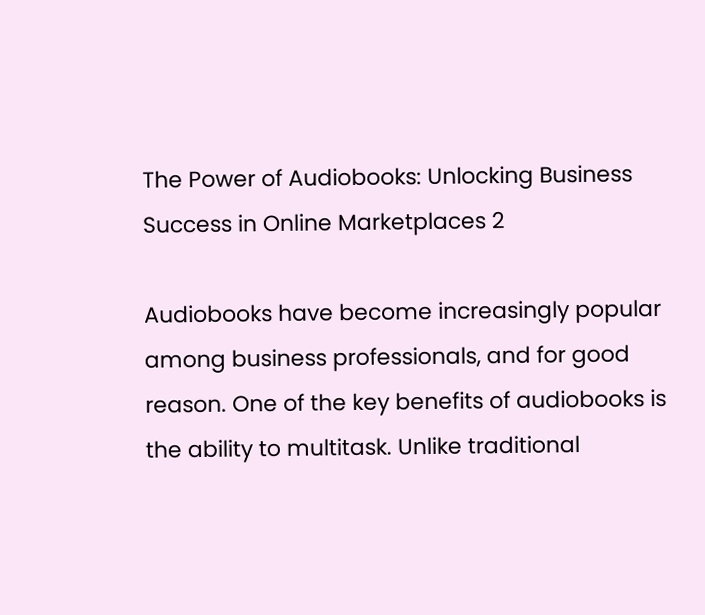The Power of Audiobooks: Unlocking Business Success in Online Marketplaces 2

Audiobooks have become increasingly popular among business professionals, and for good reason. One of the key benefits of audiobooks is the ability to multitask. Unlike traditional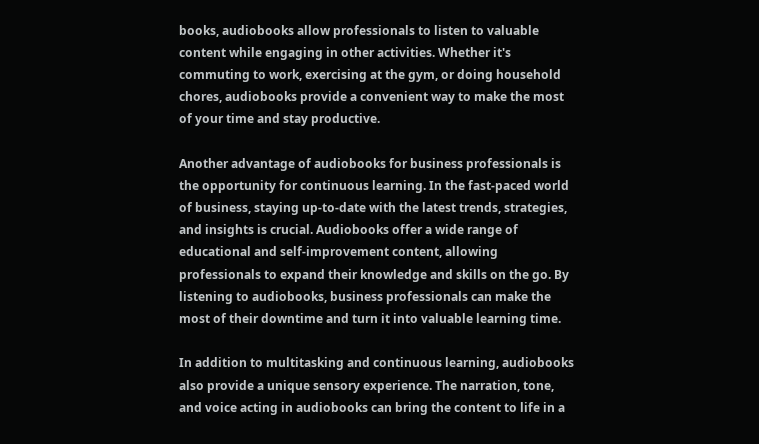books, audiobooks allow professionals to listen to valuable content while engaging in other activities. Whether it's commuting to work, exercising at the gym, or doing household chores, audiobooks provide a convenient way to make the most of your time and stay productive.

Another advantage of audiobooks for business professionals is the opportunity for continuous learning. In the fast-paced world of business, staying up-to-date with the latest trends, strategies, and insights is crucial. Audiobooks offer a wide range of educational and self-improvement content, allowing professionals to expand their knowledge and skills on the go. By listening to audiobooks, business professionals can make the most of their downtime and turn it into valuable learning time.

In addition to multitasking and continuous learning, audiobooks also provide a unique sensory experience. The narration, tone, and voice acting in audiobooks can bring the content to life in a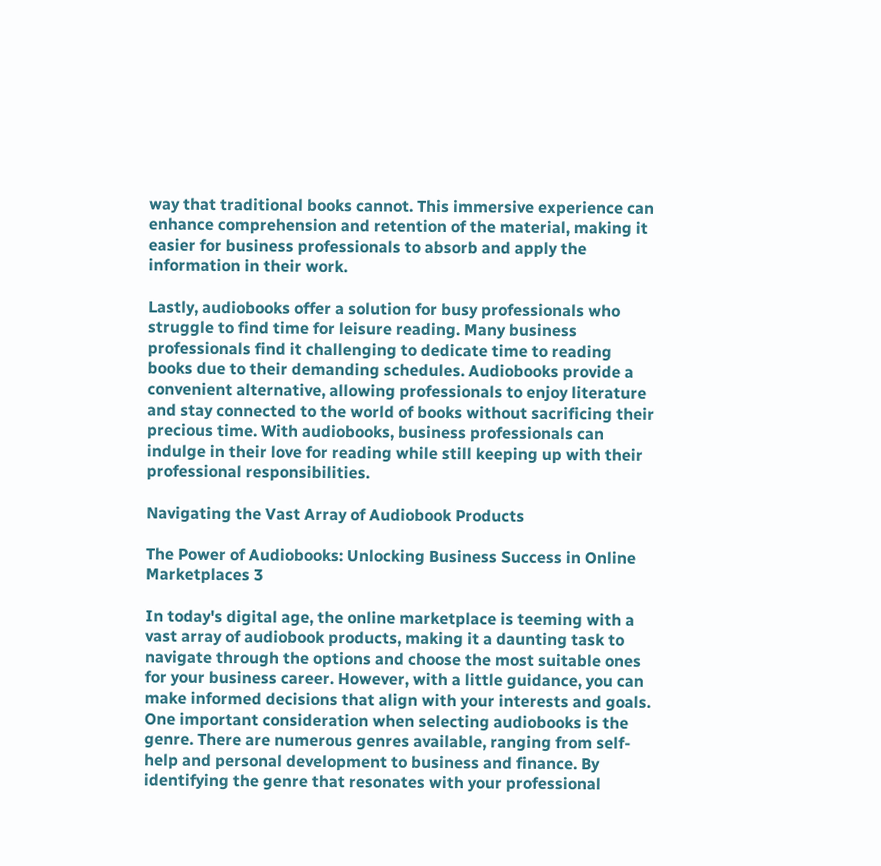way that traditional books cannot. This immersive experience can enhance comprehension and retention of the material, making it easier for business professionals to absorb and apply the information in their work.

Lastly, audiobooks offer a solution for busy professionals who struggle to find time for leisure reading. Many business professionals find it challenging to dedicate time to reading books due to their demanding schedules. Audiobooks provide a convenient alternative, allowing professionals to enjoy literature and stay connected to the world of books without sacrificing their precious time. With audiobooks, business professionals can indulge in their love for reading while still keeping up with their professional responsibilities.

Navigating the Vast Array of Audiobook Products

The Power of Audiobooks: Unlocking Business Success in Online Marketplaces 3

In today's digital age, the online marketplace is teeming with a vast array of audiobook products, making it a daunting task to navigate through the options and choose the most suitable ones for your business career. However, with a little guidance, you can make informed decisions that align with your interests and goals. One important consideration when selecting audiobooks is the genre. There are numerous genres available, ranging from self-help and personal development to business and finance. By identifying the genre that resonates with your professional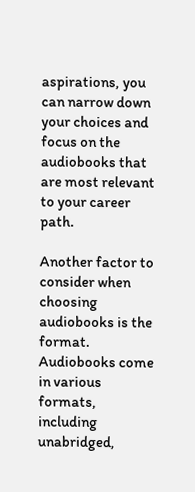aspirations, you can narrow down your choices and focus on the audiobooks that are most relevant to your career path.

Another factor to consider when choosing audiobooks is the format. Audiobooks come in various formats, including unabridged,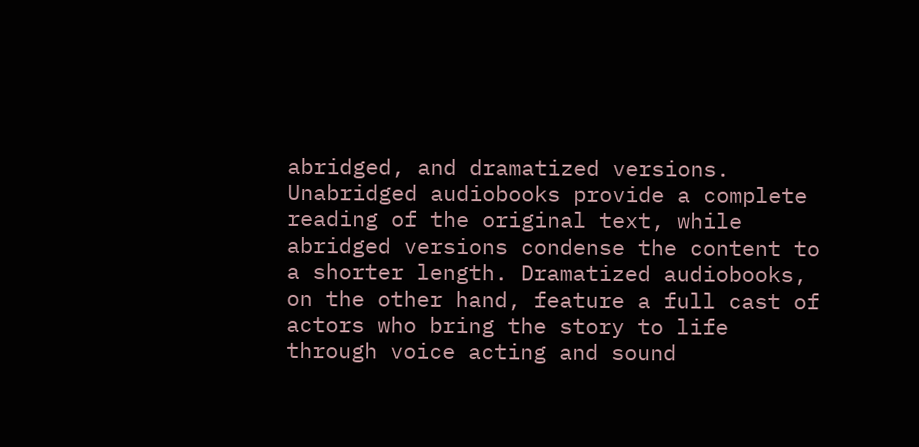abridged, and dramatized versions. Unabridged audiobooks provide a complete reading of the original text, while abridged versions condense the content to a shorter length. Dramatized audiobooks, on the other hand, feature a full cast of actors who bring the story to life through voice acting and sound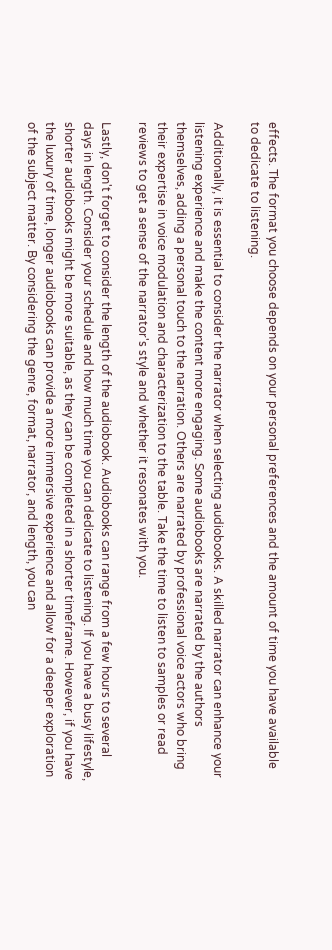effects. The format you choose depends on your personal preferences and the amount of time you have available to dedicate to listening.

Additionally, it is essential to consider the narrator when selecting audiobooks. A skilled narrator can enhance your listening experience and make the content more engaging. Some audiobooks are narrated by the authors themselves, adding a personal touch to the narration. Others are narrated by professional voice actors who bring their expertise in voice modulation and characterization to the table. Take the time to listen to samples or read reviews to get a sense of the narrator's style and whether it resonates with you.

Lastly, don't forget to consider the length of the audiobook. Audiobooks can range from a few hours to several days in length. Consider your schedule and how much time you can dedicate to listening. If you have a busy lifestyle, shorter audiobooks might be more suitable, as they can be completed in a shorter timeframe. However, if you have the luxury of time, longer audiobooks can provide a more immersive experience and allow for a deeper exploration of the subject matter. By considering the genre, format, narrator, and length, you can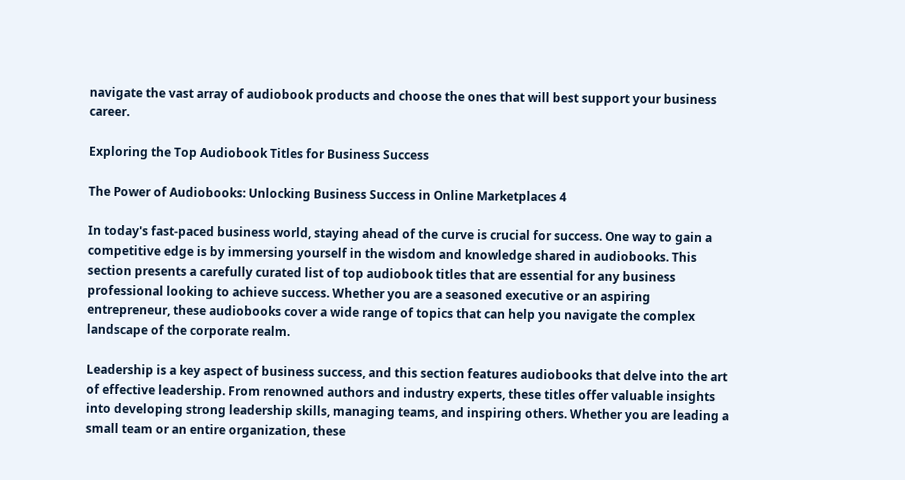navigate the vast array of audiobook products and choose the ones that will best support your business career.

Exploring the Top Audiobook Titles for Business Success

The Power of Audiobooks: Unlocking Business Success in Online Marketplaces 4

In today's fast-paced business world, staying ahead of the curve is crucial for success. One way to gain a competitive edge is by immersing yourself in the wisdom and knowledge shared in audiobooks. This section presents a carefully curated list of top audiobook titles that are essential for any business professional looking to achieve success. Whether you are a seasoned executive or an aspiring entrepreneur, these audiobooks cover a wide range of topics that can help you navigate the complex landscape of the corporate realm.

Leadership is a key aspect of business success, and this section features audiobooks that delve into the art of effective leadership. From renowned authors and industry experts, these titles offer valuable insights into developing strong leadership skills, managing teams, and inspiring others. Whether you are leading a small team or an entire organization, these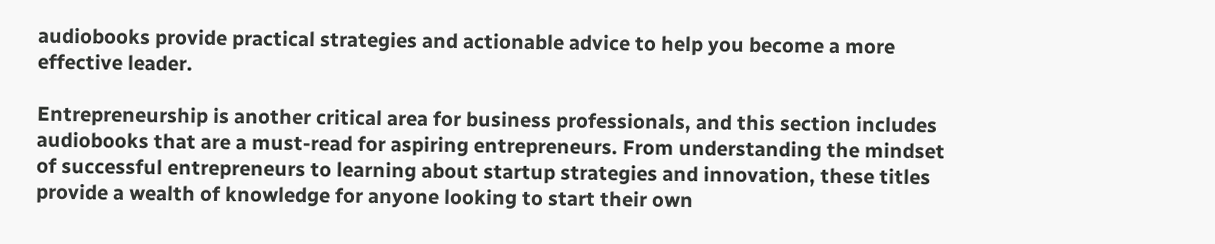audiobooks provide practical strategies and actionable advice to help you become a more effective leader.

Entrepreneurship is another critical area for business professionals, and this section includes audiobooks that are a must-read for aspiring entrepreneurs. From understanding the mindset of successful entrepreneurs to learning about startup strategies and innovation, these titles provide a wealth of knowledge for anyone looking to start their own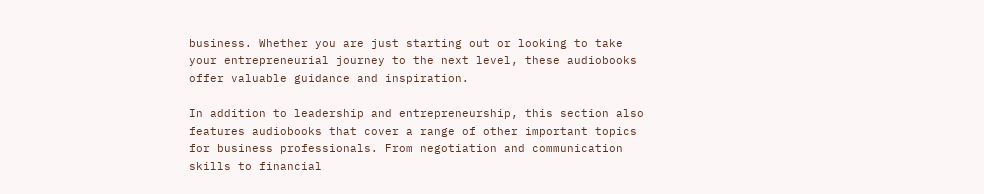business. Whether you are just starting out or looking to take your entrepreneurial journey to the next level, these audiobooks offer valuable guidance and inspiration.

In addition to leadership and entrepreneurship, this section also features audiobooks that cover a range of other important topics for business professionals. From negotiation and communication skills to financial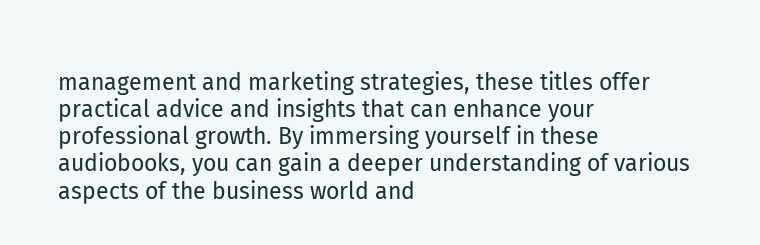management and marketing strategies, these titles offer practical advice and insights that can enhance your professional growth. By immersing yourself in these audiobooks, you can gain a deeper understanding of various aspects of the business world and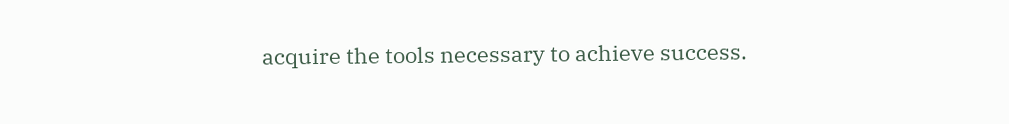acquire the tools necessary to achieve success.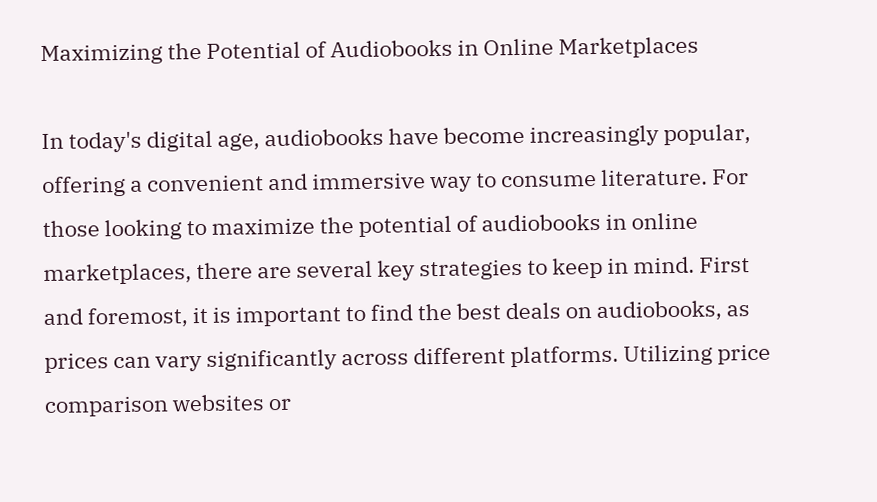Maximizing the Potential of Audiobooks in Online Marketplaces

In today's digital age, audiobooks have become increasingly popular, offering a convenient and immersive way to consume literature. For those looking to maximize the potential of audiobooks in online marketplaces, there are several key strategies to keep in mind. First and foremost, it is important to find the best deals on audiobooks, as prices can vary significantly across different platforms. Utilizing price comparison websites or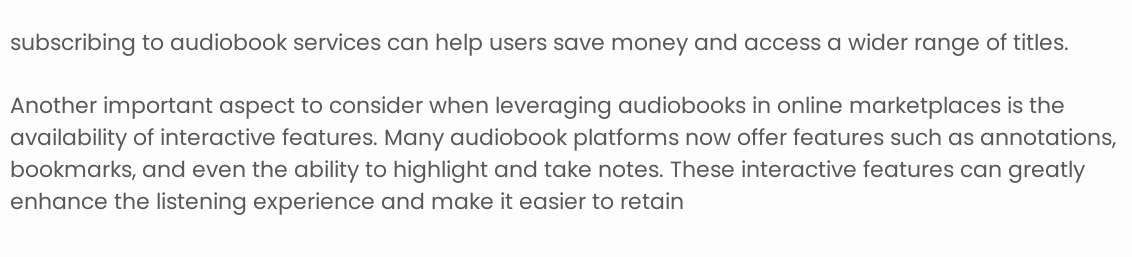subscribing to audiobook services can help users save money and access a wider range of titles.

Another important aspect to consider when leveraging audiobooks in online marketplaces is the availability of interactive features. Many audiobook platforms now offer features such as annotations, bookmarks, and even the ability to highlight and take notes. These interactive features can greatly enhance the listening experience and make it easier to retain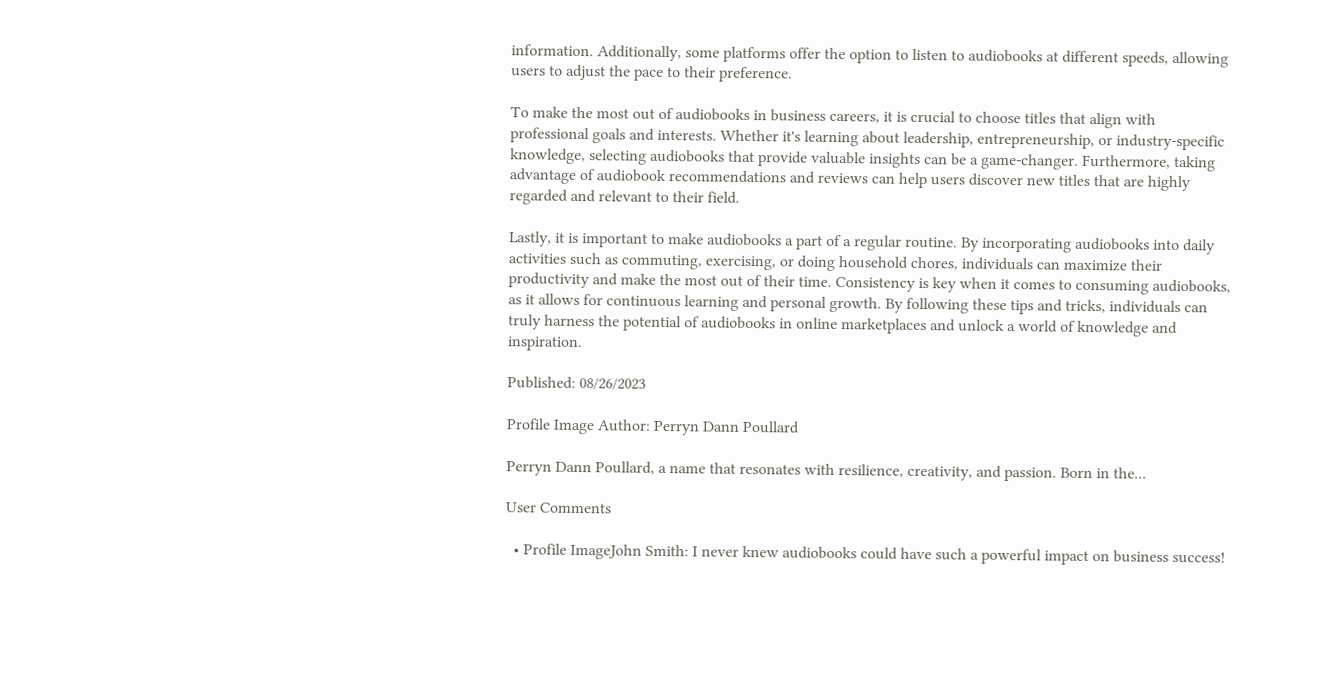information. Additionally, some platforms offer the option to listen to audiobooks at different speeds, allowing users to adjust the pace to their preference.

To make the most out of audiobooks in business careers, it is crucial to choose titles that align with professional goals and interests. Whether it's learning about leadership, entrepreneurship, or industry-specific knowledge, selecting audiobooks that provide valuable insights can be a game-changer. Furthermore, taking advantage of audiobook recommendations and reviews can help users discover new titles that are highly regarded and relevant to their field.

Lastly, it is important to make audiobooks a part of a regular routine. By incorporating audiobooks into daily activities such as commuting, exercising, or doing household chores, individuals can maximize their productivity and make the most out of their time. Consistency is key when it comes to consuming audiobooks, as it allows for continuous learning and personal growth. By following these tips and tricks, individuals can truly harness the potential of audiobooks in online marketplaces and unlock a world of knowledge and inspiration.

Published: 08/26/2023

Profile Image Author: Perryn Dann Poullard

Perryn Dann Poullard, a name that resonates with resilience, creativity, and passion. Born in the...

User Comments

  • Profile ImageJohn Smith: I never knew audiobooks could have such a powerful impact on business success!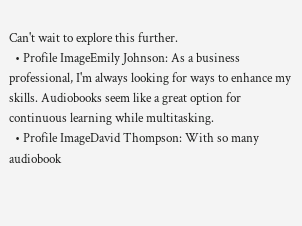Can't wait to explore this further.
  • Profile ImageEmily Johnson: As a business professional, I'm always looking for ways to enhance my skills. Audiobooks seem like a great option for continuous learning while multitasking.
  • Profile ImageDavid Thompson: With so many audiobook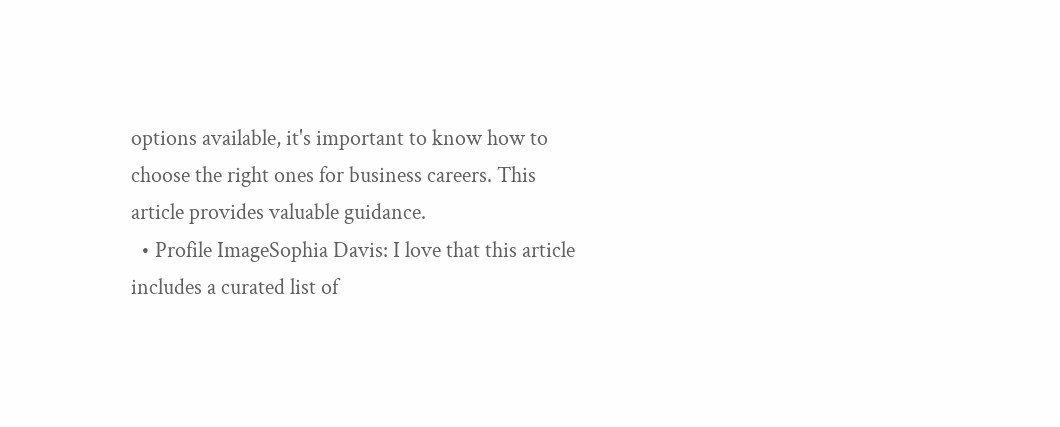options available, it's important to know how to choose the right ones for business careers. This article provides valuable guidance.
  • Profile ImageSophia Davis: I love that this article includes a curated list of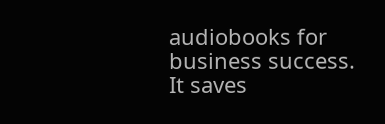audiobooks for business success. It saves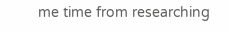me time from researching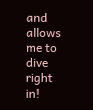and allows me to dive right in!